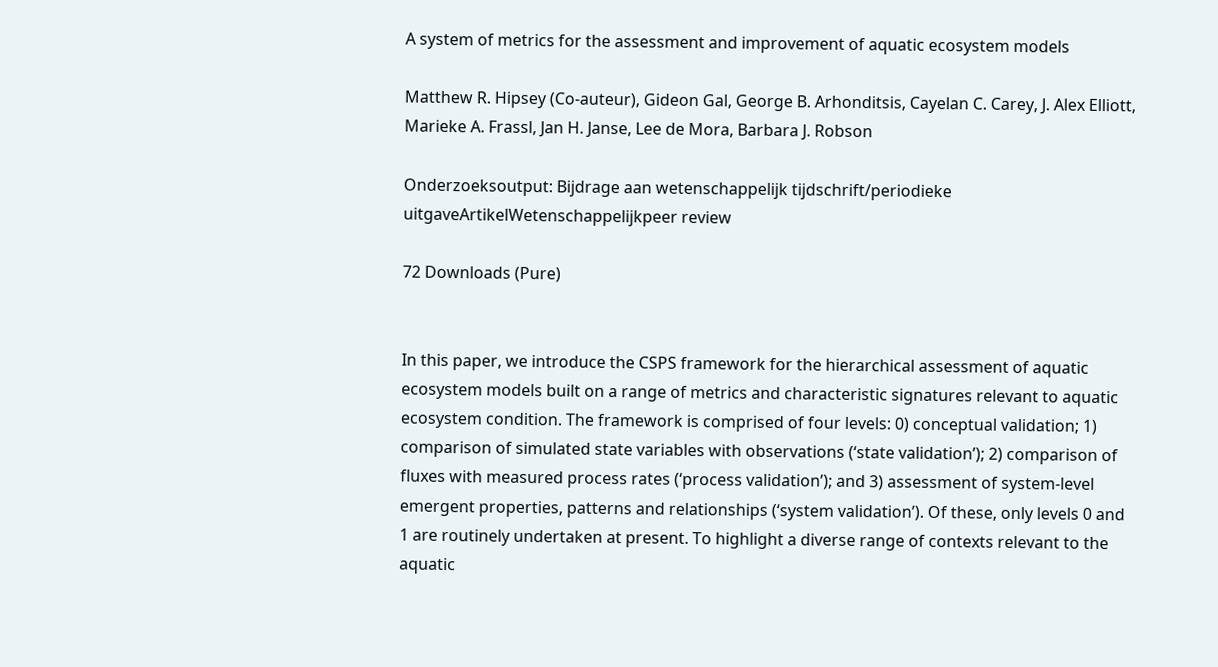A system of metrics for the assessment and improvement of aquatic ecosystem models

Matthew R. Hipsey (Co-auteur), Gideon Gal, George B. Arhonditsis, Cayelan C. Carey, J. Alex Elliott, Marieke A. Frassl, Jan H. Janse, Lee de Mora, Barbara J. Robson

Onderzoeksoutput: Bijdrage aan wetenschappelijk tijdschrift/periodieke uitgaveArtikelWetenschappelijkpeer review

72 Downloads (Pure)


In this paper, we introduce the CSPS framework for the hierarchical assessment of aquatic ecosystem models built on a range of metrics and characteristic signatures relevant to aquatic ecosystem condition. The framework is comprised of four levels: 0) conceptual validation; 1) comparison of simulated state variables with observations (‘state validation’); 2) comparison of fluxes with measured process rates (‘process validation’); and 3) assessment of system-level emergent properties, patterns and relationships (‘system validation’). Of these, only levels 0 and 1 are routinely undertaken at present. To highlight a diverse range of contexts relevant to the aquatic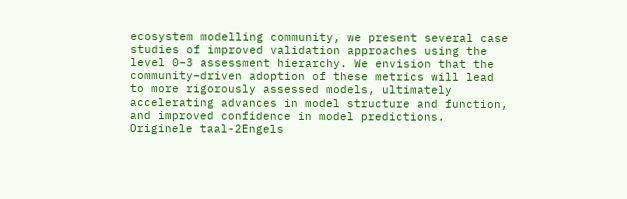ecosystem modelling community, we present several case studies of improved validation approaches using the level 0–3 assessment hierarchy. We envision that the community–driven adoption of these metrics will lead to more rigorously assessed models, ultimately accelerating advances in model structure and function, and improved confidence in model predictions.
Originele taal-2Engels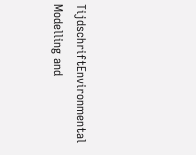TijdschriftEnvironmental Modelling and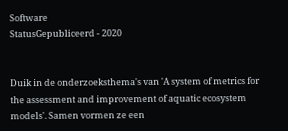Software
StatusGepubliceerd - 2020


Duik in de onderzoeksthema's van 'A system of metrics for the assessment and improvement of aquatic ecosystem models'. Samen vormen ze een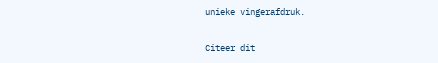unieke vingerafdruk.

Citeer dit